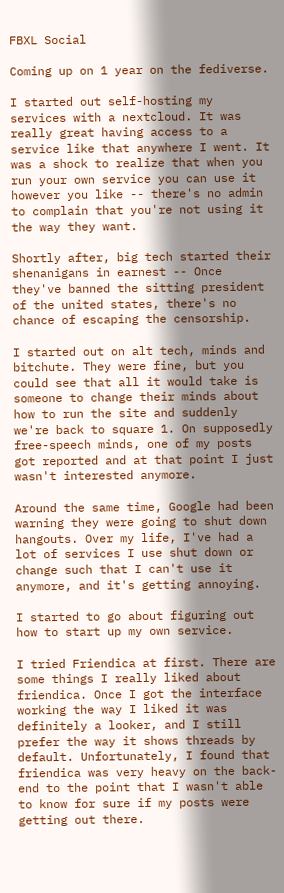FBXL Social

Coming up on 1 year on the fediverse.

I started out self-hosting my services with a nextcloud. It was really great having access to a service like that anywhere I went. It was a shock to realize that when you run your own service you can use it however you like -- there's no admin to complain that you're not using it the way they want.

Shortly after, big tech started their shenanigans in earnest -- Once they've banned the sitting president of the united states, there's no chance of escaping the censorship.

I started out on alt tech, minds and bitchute. They were fine, but you could see that all it would take is someone to change their minds about how to run the site and suddenly we're back to square 1. On supposedly free-speech minds, one of my posts got reported and at that point I just wasn't interested anymore.

Around the same time, Google had been warning they were going to shut down hangouts. Over my life, I've had a lot of services I use shut down or change such that I can't use it anymore, and it's getting annoying.

I started to go about figuring out how to start up my own service.

I tried Friendica at first. There are some things I really liked about friendica. Once I got the interface working the way I liked it was definitely a looker, and I still prefer the way it shows threads by default. Unfortunately, I found that friendica was very heavy on the back-end to the point that I wasn't able to know for sure if my posts were getting out there.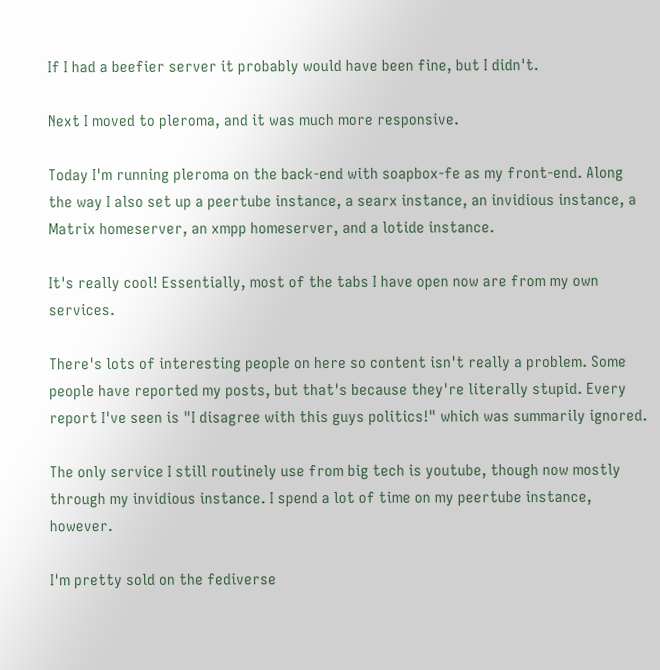If I had a beefier server it probably would have been fine, but I didn't.

Next I moved to pleroma, and it was much more responsive.

Today I'm running pleroma on the back-end with soapbox-fe as my front-end. Along the way I also set up a peertube instance, a searx instance, an invidious instance, a Matrix homeserver, an xmpp homeserver, and a lotide instance.

It's really cool! Essentially, most of the tabs I have open now are from my own services.

There's lots of interesting people on here so content isn't really a problem. Some people have reported my posts, but that's because they're literally stupid. Every report I've seen is "I disagree with this guys politics!" which was summarily ignored.

The only service I still routinely use from big tech is youtube, though now mostly through my invidious instance. I spend a lot of time on my peertube instance, however.

I'm pretty sold on the fediverse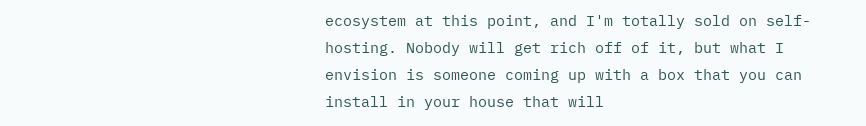ecosystem at this point, and I'm totally sold on self-hosting. Nobody will get rich off of it, but what I envision is someone coming up with a box that you can install in your house that will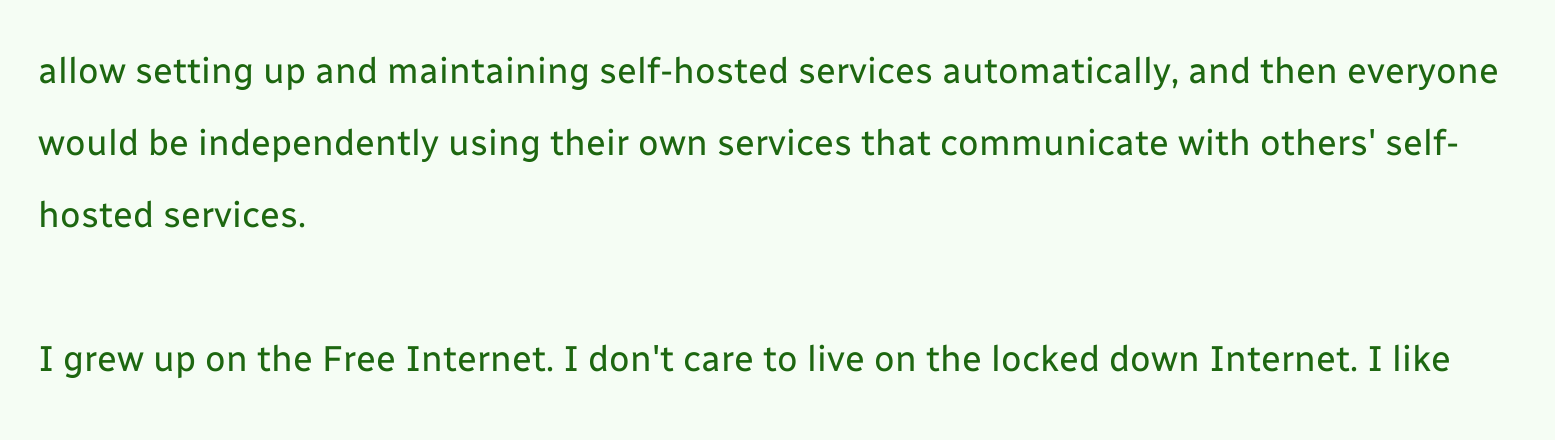allow setting up and maintaining self-hosted services automatically, and then everyone would be independently using their own services that communicate with others' self-hosted services.

I grew up on the Free Internet. I don't care to live on the locked down Internet. I like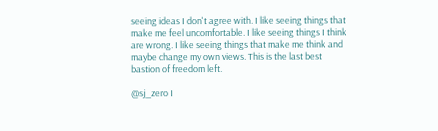seeing ideas I don't agree with. I like seeing things that make me feel uncomfortable. I like seeing things I think are wrong. I like seeing things that make me think and maybe change my own views. This is the last best bastion of freedom left.

@sj_zero I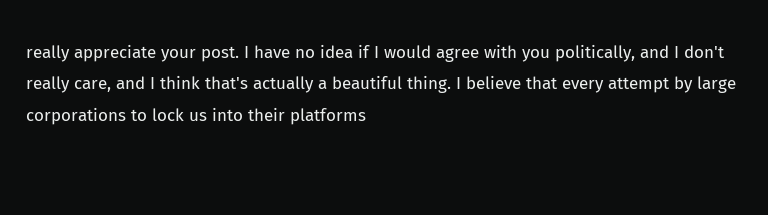really appreciate your post. I have no idea if I would agree with you politically, and I don't really care, and I think that's actually a beautiful thing. I believe that every attempt by large corporations to lock us into their platforms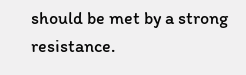should be met by a strong resistance.